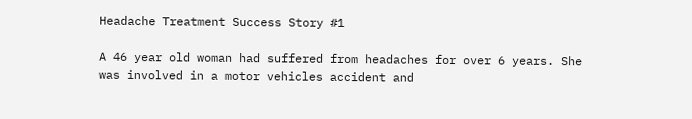Headache Treatment Success Story #1

A 46 year old woman had suffered from headaches for over 6 years. She was involved in a motor vehicles accident and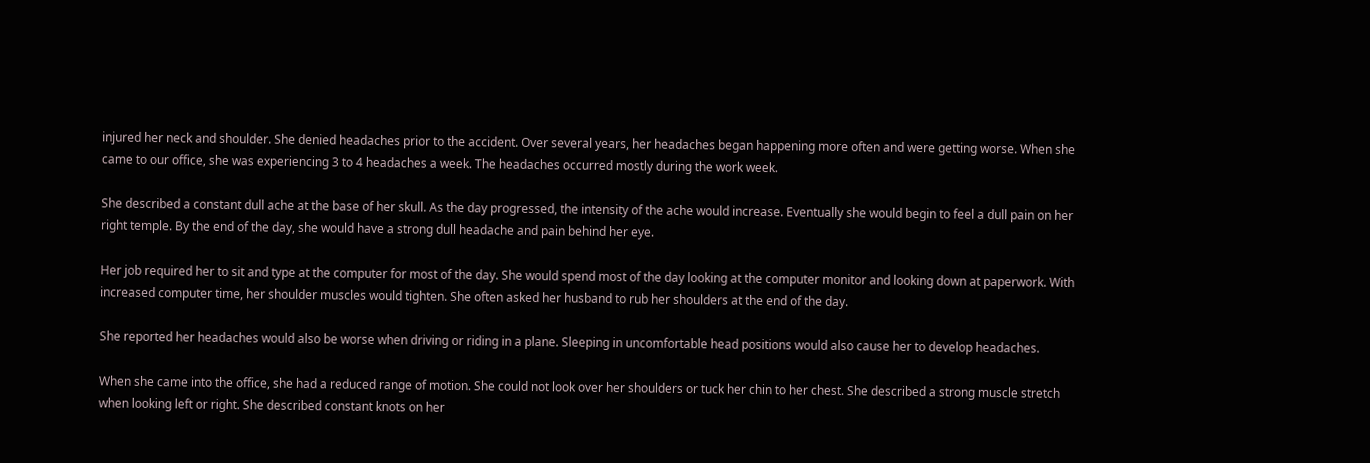injured her neck and shoulder. She denied headaches prior to the accident. Over several years, her headaches began happening more often and were getting worse. When she came to our office, she was experiencing 3 to 4 headaches a week. The headaches occurred mostly during the work week.

She described a constant dull ache at the base of her skull. As the day progressed, the intensity of the ache would increase. Eventually she would begin to feel a dull pain on her right temple. By the end of the day, she would have a strong dull headache and pain behind her eye.

Her job required her to sit and type at the computer for most of the day. She would spend most of the day looking at the computer monitor and looking down at paperwork. With increased computer time, her shoulder muscles would tighten. She often asked her husband to rub her shoulders at the end of the day.

She reported her headaches would also be worse when driving or riding in a plane. Sleeping in uncomfortable head positions would also cause her to develop headaches.

When she came into the office, she had a reduced range of motion. She could not look over her shoulders or tuck her chin to her chest. She described a strong muscle stretch when looking left or right. She described constant knots on her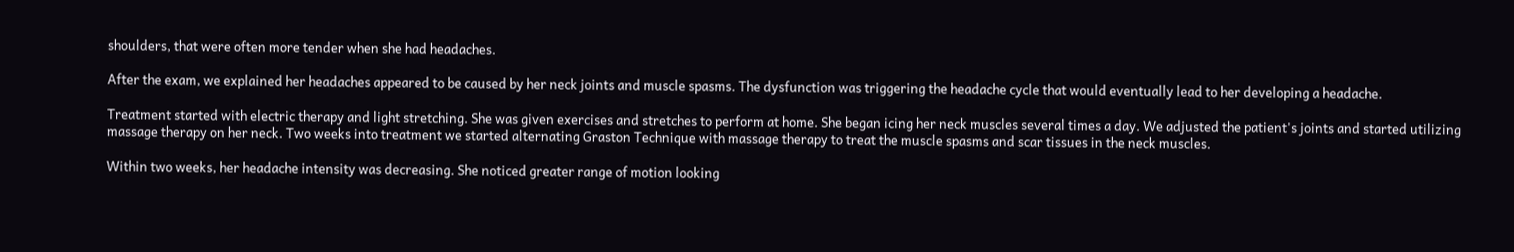shoulders, that were often more tender when she had headaches.

After the exam, we explained her headaches appeared to be caused by her neck joints and muscle spasms. The dysfunction was triggering the headache cycle that would eventually lead to her developing a headache.

Treatment started with electric therapy and light stretching. She was given exercises and stretches to perform at home. She began icing her neck muscles several times a day. We adjusted the patient's joints and started utilizing massage therapy on her neck. Two weeks into treatment we started alternating Graston Technique with massage therapy to treat the muscle spasms and scar tissues in the neck muscles.

Within two weeks, her headache intensity was decreasing. She noticed greater range of motion looking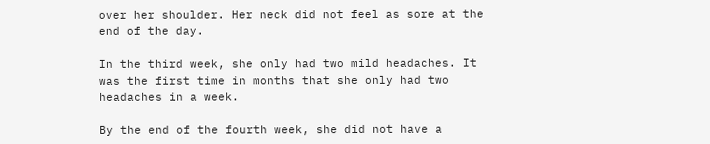over her shoulder. Her neck did not feel as sore at the end of the day.

In the third week, she only had two mild headaches. It was the first time in months that she only had two headaches in a week.

By the end of the fourth week, she did not have a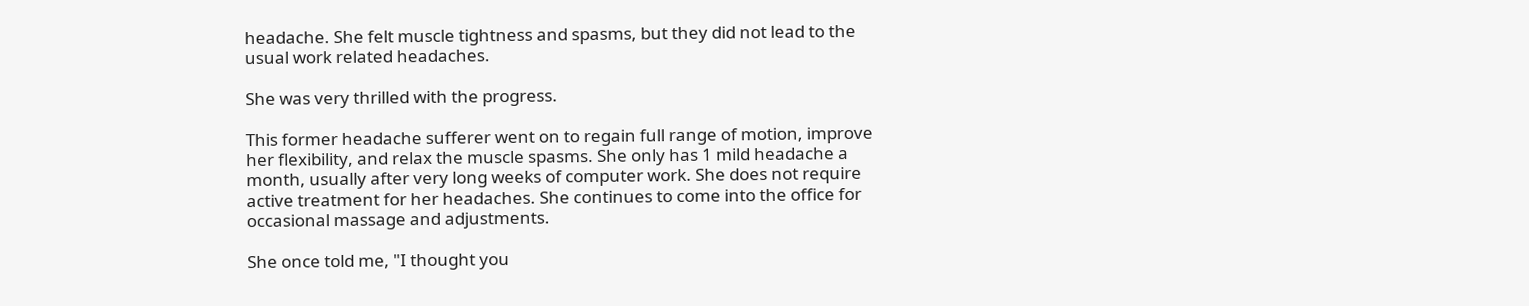headache. She felt muscle tightness and spasms, but they did not lead to the usual work related headaches.

She was very thrilled with the progress.

This former headache sufferer went on to regain full range of motion, improve her flexibility, and relax the muscle spasms. She only has 1 mild headache a month, usually after very long weeks of computer work. She does not require active treatment for her headaches. She continues to come into the office for occasional massage and adjustments.

She once told me, "I thought you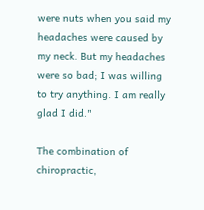were nuts when you said my headaches were caused by my neck. But my headaches were so bad; I was willing to try anything. I am really glad I did."

The combination of chiropractic,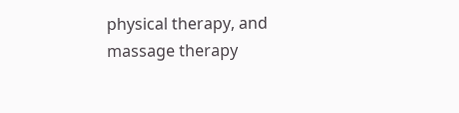physical therapy, and massage therapy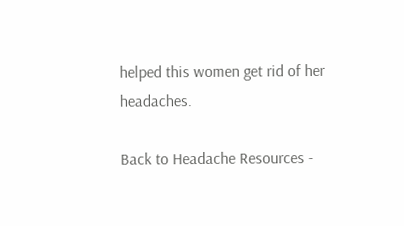helped this women get rid of her headaches.

Back to Headache Resources -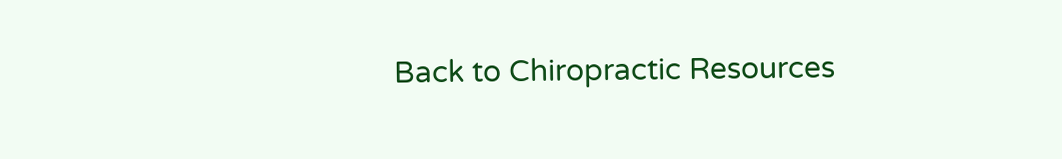Back to Chiropractic Resources